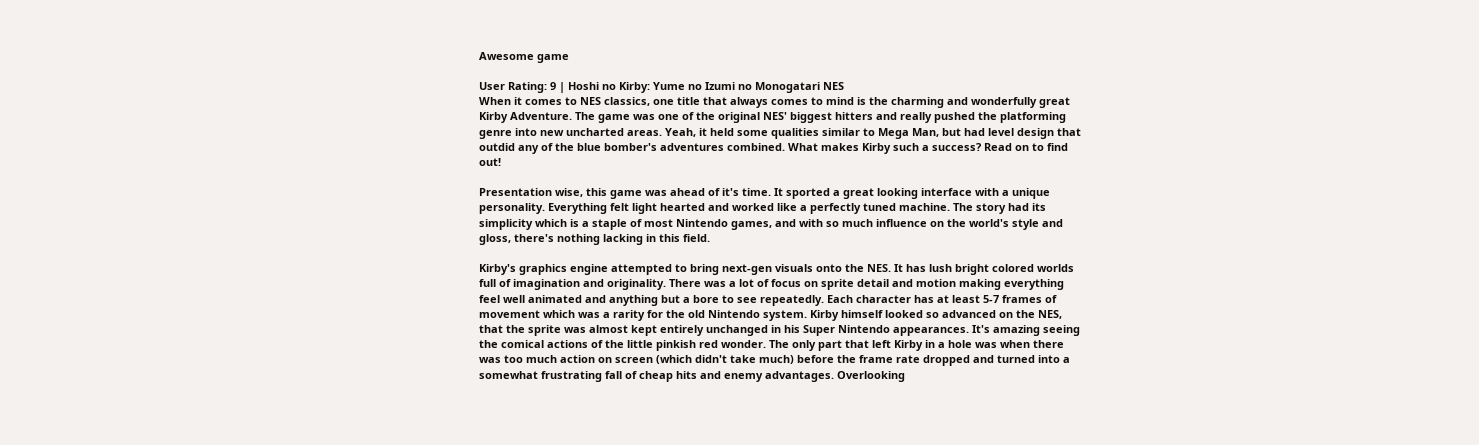Awesome game

User Rating: 9 | Hoshi no Kirby: Yume no Izumi no Monogatari NES
When it comes to NES classics, one title that always comes to mind is the charming and wonderfully great Kirby Adventure. The game was one of the original NES' biggest hitters and really pushed the platforming genre into new uncharted areas. Yeah, it held some qualities similar to Mega Man, but had level design that outdid any of the blue bomber's adventures combined. What makes Kirby such a success? Read on to find out!

Presentation wise, this game was ahead of it's time. It sported a great looking interface with a unique personality. Everything felt light hearted and worked like a perfectly tuned machine. The story had its simplicity which is a staple of most Nintendo games, and with so much influence on the world's style and gloss, there's nothing lacking in this field.

Kirby's graphics engine attempted to bring next-gen visuals onto the NES. It has lush bright colored worlds full of imagination and originality. There was a lot of focus on sprite detail and motion making everything feel well animated and anything but a bore to see repeatedly. Each character has at least 5-7 frames of movement which was a rarity for the old Nintendo system. Kirby himself looked so advanced on the NES, that the sprite was almost kept entirely unchanged in his Super Nintendo appearances. It's amazing seeing the comical actions of the little pinkish red wonder. The only part that left Kirby in a hole was when there was too much action on screen (which didn't take much) before the frame rate dropped and turned into a somewhat frustrating fall of cheap hits and enemy advantages. Overlooking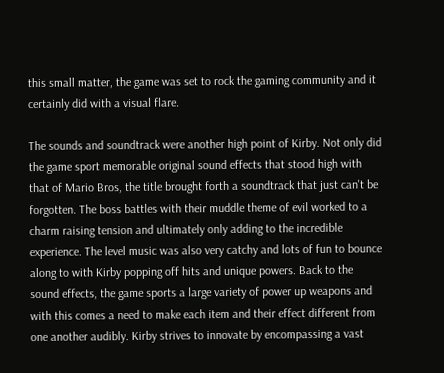this small matter, the game was set to rock the gaming community and it certainly did with a visual flare.

The sounds and soundtrack were another high point of Kirby. Not only did the game sport memorable original sound effects that stood high with that of Mario Bros, the title brought forth a soundtrack that just can't be forgotten. The boss battles with their muddle theme of evil worked to a charm raising tension and ultimately only adding to the incredible experience. The level music was also very catchy and lots of fun to bounce along to with Kirby popping off hits and unique powers. Back to the sound effects, the game sports a large variety of power up weapons and with this comes a need to make each item and their effect different from one another audibly. Kirby strives to innovate by encompassing a vast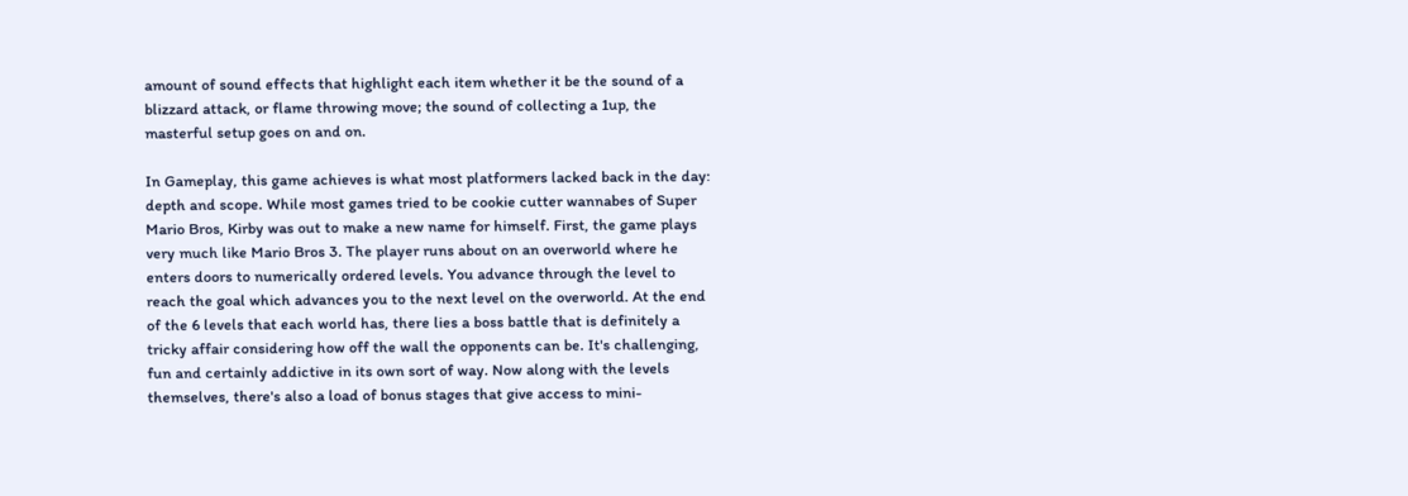amount of sound effects that highlight each item whether it be the sound of a blizzard attack, or flame throwing move; the sound of collecting a 1up, the masterful setup goes on and on.

In Gameplay, this game achieves is what most platformers lacked back in the day: depth and scope. While most games tried to be cookie cutter wannabes of Super Mario Bros, Kirby was out to make a new name for himself. First, the game plays very much like Mario Bros 3. The player runs about on an overworld where he enters doors to numerically ordered levels. You advance through the level to reach the goal which advances you to the next level on the overworld. At the end of the 6 levels that each world has, there lies a boss battle that is definitely a tricky affair considering how off the wall the opponents can be. It's challenging, fun and certainly addictive in its own sort of way. Now along with the levels themselves, there's also a load of bonus stages that give access to mini-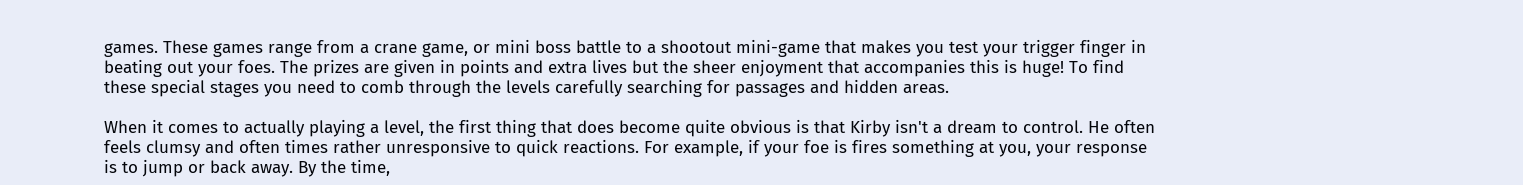games. These games range from a crane game, or mini boss battle to a shootout mini-game that makes you test your trigger finger in beating out your foes. The prizes are given in points and extra lives but the sheer enjoyment that accompanies this is huge! To find these special stages you need to comb through the levels carefully searching for passages and hidden areas.

When it comes to actually playing a level, the first thing that does become quite obvious is that Kirby isn't a dream to control. He often feels clumsy and often times rather unresponsive to quick reactions. For example, if your foe is fires something at you, your response is to jump or back away. By the time,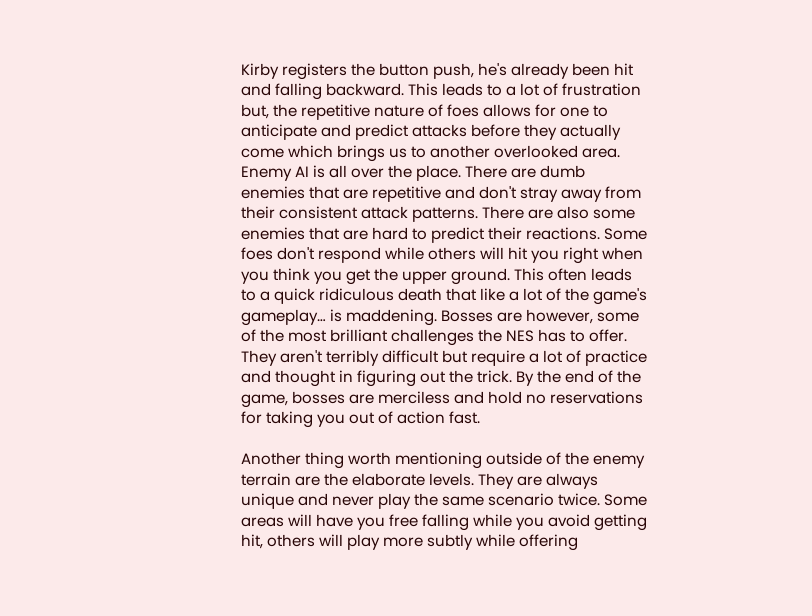Kirby registers the button push, he's already been hit and falling backward. This leads to a lot of frustration but, the repetitive nature of foes allows for one to anticipate and predict attacks before they actually come which brings us to another overlooked area. Enemy AI is all over the place. There are dumb enemies that are repetitive and don't stray away from their consistent attack patterns. There are also some enemies that are hard to predict their reactions. Some foes don't respond while others will hit you right when you think you get the upper ground. This often leads to a quick ridiculous death that like a lot of the game's gameplay… is maddening. Bosses are however, some of the most brilliant challenges the NES has to offer. They aren't terribly difficult but require a lot of practice and thought in figuring out the trick. By the end of the game, bosses are merciless and hold no reservations for taking you out of action fast.

Another thing worth mentioning outside of the enemy terrain are the elaborate levels. They are always unique and never play the same scenario twice. Some areas will have you free falling while you avoid getting hit, others will play more subtly while offering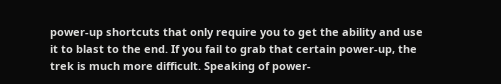power-up shortcuts that only require you to get the ability and use it to blast to the end. If you fail to grab that certain power-up, the trek is much more difficult. Speaking of power-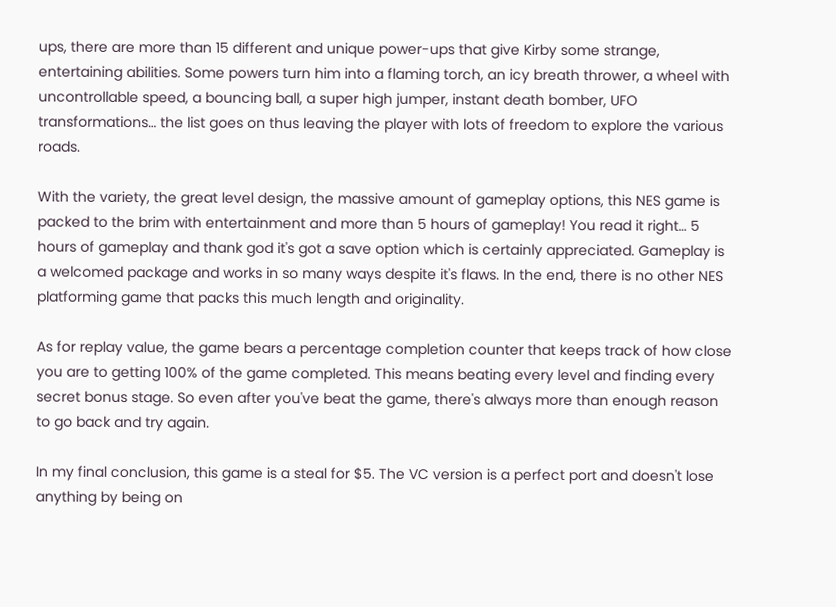ups, there are more than 15 different and unique power-ups that give Kirby some strange, entertaining abilities. Some powers turn him into a flaming torch, an icy breath thrower, a wheel with uncontrollable speed, a bouncing ball, a super high jumper, instant death bomber, UFO transformations… the list goes on thus leaving the player with lots of freedom to explore the various roads.

With the variety, the great level design, the massive amount of gameplay options, this NES game is packed to the brim with entertainment and more than 5 hours of gameplay! You read it right… 5 hours of gameplay and thank god it's got a save option which is certainly appreciated. Gameplay is a welcomed package and works in so many ways despite it's flaws. In the end, there is no other NES platforming game that packs this much length and originality.

As for replay value, the game bears a percentage completion counter that keeps track of how close you are to getting 100% of the game completed. This means beating every level and finding every secret bonus stage. So even after you've beat the game, there's always more than enough reason to go back and try again.

In my final conclusion, this game is a steal for $5. The VC version is a perfect port and doesn't lose anything by being on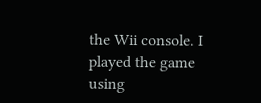the Wii console. I played the game using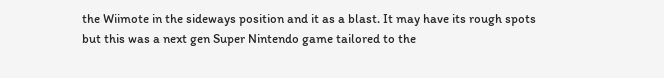the Wiimote in the sideways position and it as a blast. It may have its rough spots but this was a next gen Super Nintendo game tailored to the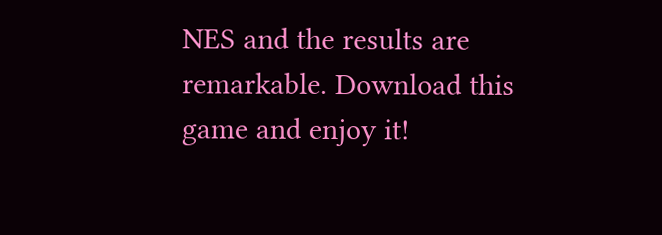NES and the results are remarkable. Download this game and enjoy it!